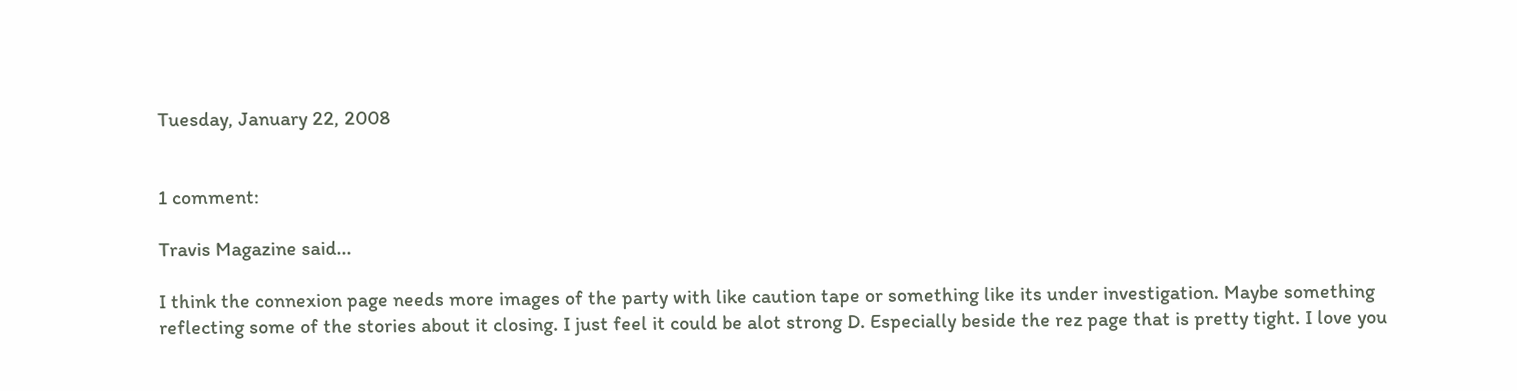Tuesday, January 22, 2008


1 comment:

Travis Magazine said...

I think the connexion page needs more images of the party with like caution tape or something like its under investigation. Maybe something reflecting some of the stories about it closing. I just feel it could be alot strong D. Especially beside the rez page that is pretty tight. I love you